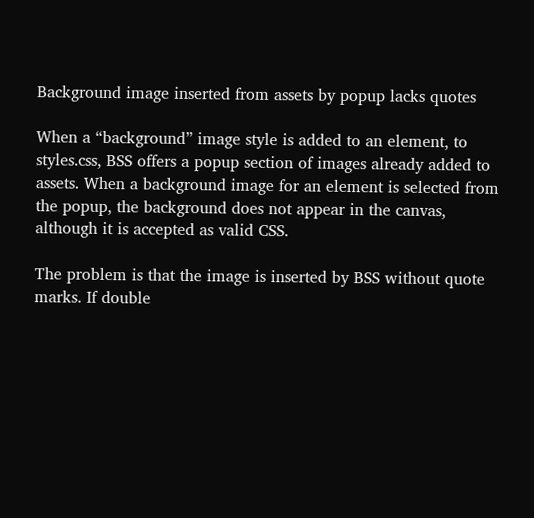Background image inserted from assets by popup lacks quotes

When a “background” image style is added to an element, to styles.css, BSS offers a popup section of images already added to assets. When a background image for an element is selected from the popup, the background does not appear in the canvas, although it is accepted as valid CSS.

The problem is that the image is inserted by BSS without quote marks. If double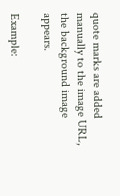quote marks are added manually to the image URL, the background image appears.

Example: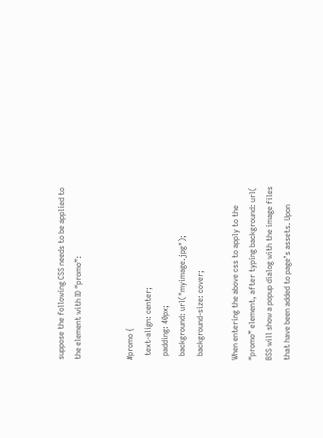suppose the following CSS needs to be applied to the element with ID “promo”:


#promo {
  text-align: center;
  padding: 40px;
  background: url("myimage.jpg");
  background-size: cover;

When entering the above css to apply to the “promo” element, after typing background: url( BSS will show a popup dialog with the image files that have been added to page’s assets. Upon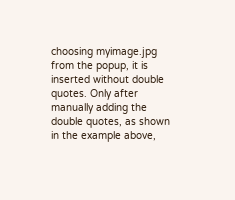choosing myimage.jpg from the popup, it is inserted without double quotes. Only after manually adding the double quotes, as shown in the example above,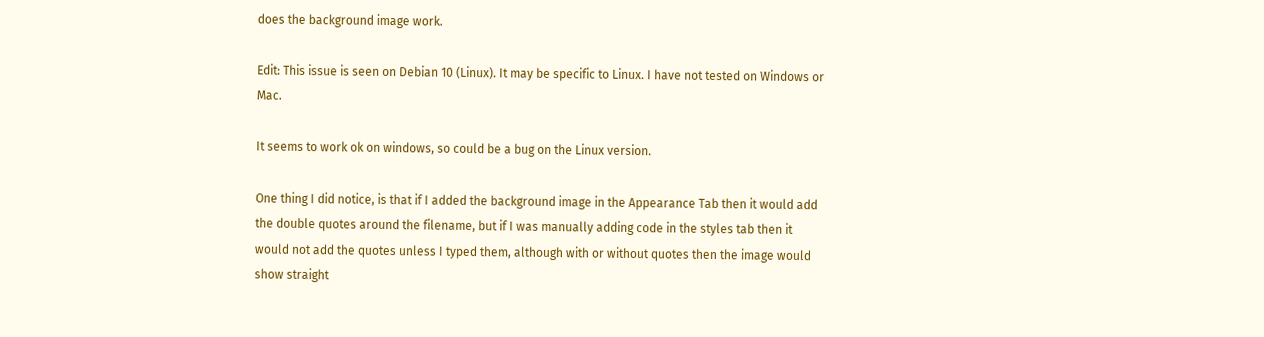does the background image work.

Edit: This issue is seen on Debian 10 (Linux). It may be specific to Linux. I have not tested on Windows or Mac.

It seems to work ok on windows, so could be a bug on the Linux version.

One thing I did notice, is that if I added the background image in the Appearance Tab then it would add the double quotes around the filename, but if I was manually adding code in the styles tab then it would not add the quotes unless I typed them, although with or without quotes then the image would show straight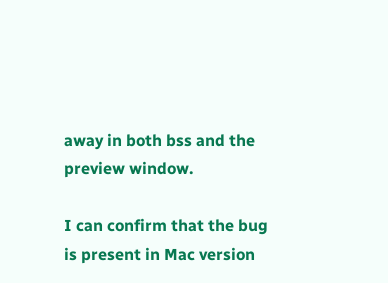away in both bss and the preview window.

I can confirm that the bug is present in Mac version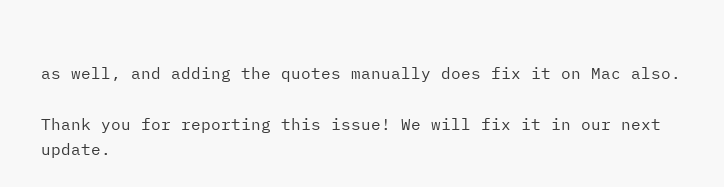as well, and adding the quotes manually does fix it on Mac also.

Thank you for reporting this issue! We will fix it in our next update.